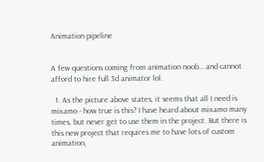Animation pipeline


A few questions coming from animation noob… and cannot afford to hire full 3d animator lol.

  1. As the picture above states, it seems that all I need is mixamo - how true is this? I have heard about mixamo many times, but never get to use them in the project. But there is this new project that requires me to have lots of custom animation,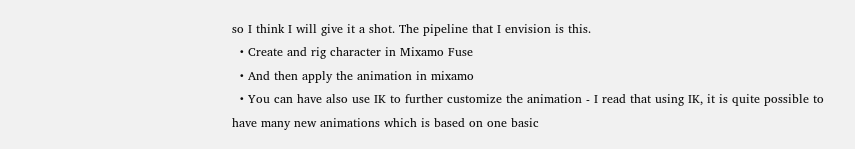so I think I will give it a shot. The pipeline that I envision is this.
  • Create and rig character in Mixamo Fuse
  • And then apply the animation in mixamo
  • You can have also use IK to further customize the animation - I read that using IK, it is quite possible to have many new animations which is based on one basic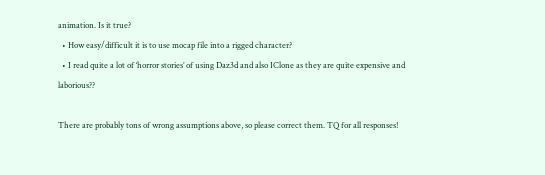animation. Is it true?
  • How easy/difficult it is to use mocap file into a rigged character?
  • I read quite a lot of ‘horror stories’ of using Daz3d and also IClone as they are quite expensive and laborious??

There are probably tons of wrong assumptions above, so please correct them. TQ for all responses!